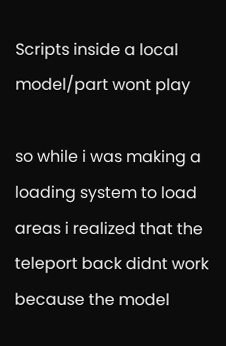Scripts inside a local model/part wont play

so while i was making a loading system to load areas i realized that the teleport back didnt work because the model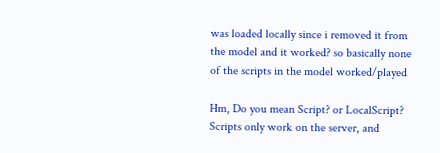was loaded locally since i removed it from the model and it worked? so basically none of the scripts in the model worked/played

Hm, Do you mean Script? or LocalScript? Scripts only work on the server, and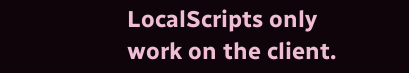LocalScripts only work on the client.